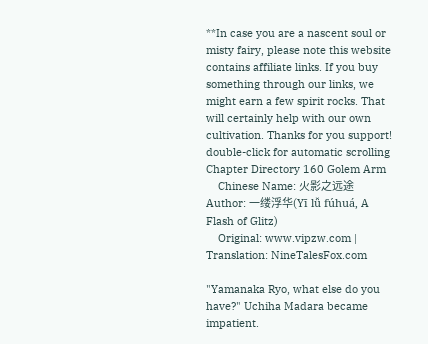**In case you are a nascent soul or misty fairy, please note this website contains affiliate links. If you buy something through our links, we might earn a few spirit rocks. That will certainly help with our own cultivation. Thanks for you support!
double-click for automatic scrolling
Chapter Directory 160 Golem Arm
    Chinese Name: 火影之远途  Author: 一缕浮华(Yī lǚ fúhuá, A Flash of Glitz)
    Original: www.vipzw.com | Translation: NineTalesFox.com

"Yamanaka Ryo, what else do you have?" Uchiha Madara became impatient.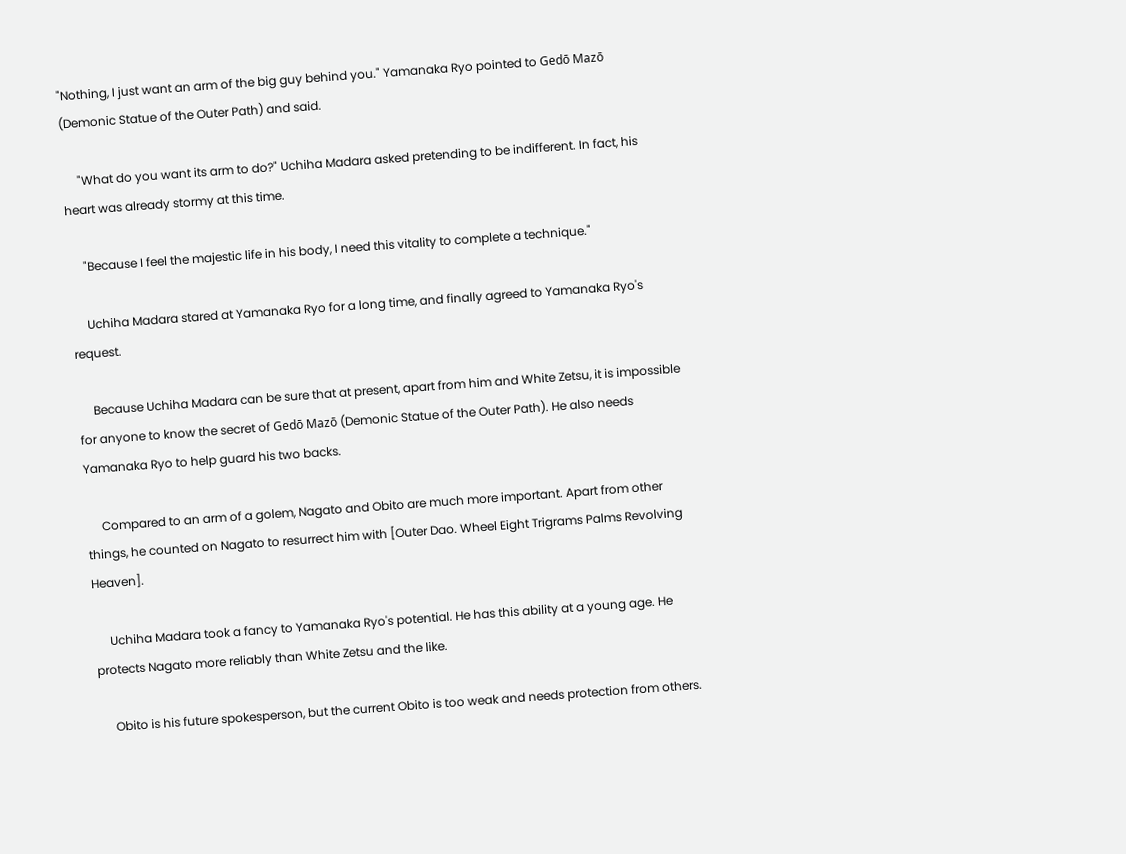"Nothing, I just want an arm of the big guy behind you." Yamanaka Ryo pointed to Gedō Mazō (Demonic Statue of the Outer Path) and said.

     "What do you want its arm to do?" Uchiha Madara asked pretending to be indifferent. In fact, his heart was already stormy at this time.

     "Because I feel the majestic life in his body, I need this vitality to complete a technique."

     Uchiha Madara stared at Yamanaka Ryo for a long time, and finally agreed to Yamanaka Ryo's request.

     Because Uchiha Madara can be sure that at present, apart from him and White Zetsu, it is impossible for anyone to know the secret of Gedō Mazō (Demonic Statue of the Outer Path). He also needs Yamanaka Ryo to help guard his two backs.

     Compared to an arm of a golem, Nagato and Obito are much more important. Apart from other things, he counted on Nagato to resurrect him with [Outer Dao. Wheel Eight Trigrams Palms Revolving Heaven].

     Uchiha Madara took a fancy to Yamanaka Ryo's potential. He has this ability at a young age. He protects Nagato more reliably than White Zetsu and the like.

     Obito is his future spokesperson, but the current Obito is too weak and needs protection from others.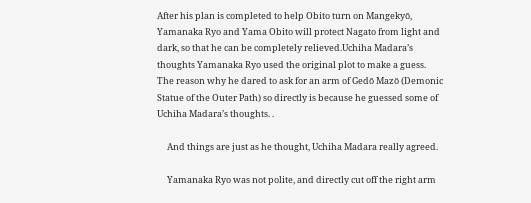After his plan is completed to help Obito turn on Mangekyō, Yamanaka Ryo and Yama Obito will protect Nagato from light and dark, so that he can be completely relieved.Uchiha Madara’s thoughts Yamanaka Ryo used the original plot to make a guess. The reason why he dared to ask for an arm of Gedō Mazō (Demonic Statue of the Outer Path) so directly is because he guessed some of Uchiha Madara’s thoughts. .

     And things are just as he thought, Uchiha Madara really agreed.

     Yamanaka Ryo was not polite, and directly cut off the right arm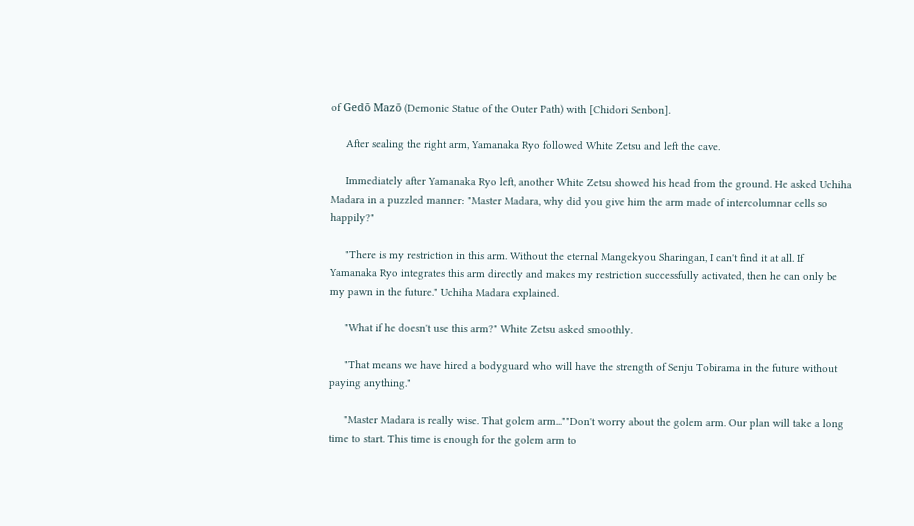of Gedō Mazō (Demonic Statue of the Outer Path) with [Chidori Senbon].

     After sealing the right arm, Yamanaka Ryo followed White Zetsu and left the cave.

     Immediately after Yamanaka Ryo left, another White Zetsu showed his head from the ground. He asked Uchiha Madara in a puzzled manner: "Master Madara, why did you give him the arm made of intercolumnar cells so happily?"

     "There is my restriction in this arm. Without the eternal Mangekyou Sharingan, I can't find it at all. If Yamanaka Ryo integrates this arm directly and makes my restriction successfully activated, then he can only be my pawn in the future." Uchiha Madara explained.

     "What if he doesn't use this arm?" White Zetsu asked smoothly.

     "That means we have hired a bodyguard who will have the strength of Senju Tobirama in the future without paying anything."

     "Master Madara is really wise. That golem arm...""Don't worry about the golem arm. Our plan will take a long time to start. This time is enough for the golem arm to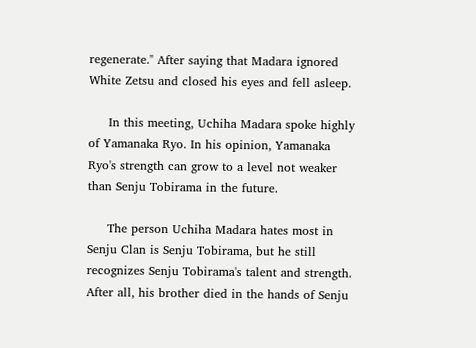regenerate." After saying that Madara ignored White Zetsu and closed his eyes and fell asleep.

     In this meeting, Uchiha Madara spoke highly of Yamanaka Ryo. In his opinion, Yamanaka Ryo's strength can grow to a level not weaker than Senju Tobirama in the future.

     The person Uchiha Madara hates most in Senju Clan is Senju Tobirama, but he still recognizes Senju Tobirama's talent and strength. After all, his brother died in the hands of Senju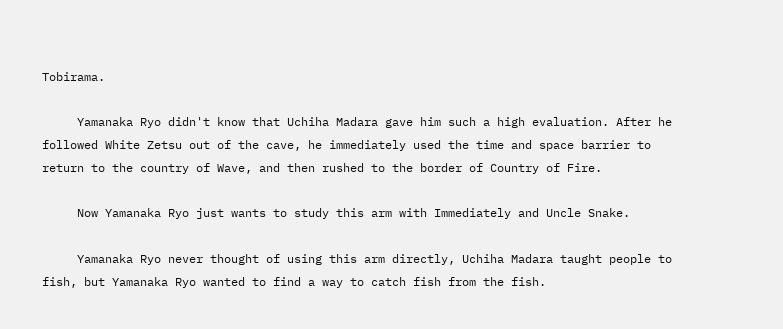Tobirama.

     Yamanaka Ryo didn't know that Uchiha Madara gave him such a high evaluation. After he followed White Zetsu out of the cave, he immediately used the time and space barrier to return to the country of Wave, and then rushed to the border of Country of Fire.

     Now Yamanaka Ryo just wants to study this arm with Immediately and Uncle Snake.

     Yamanaka Ryo never thought of using this arm directly, Uchiha Madara taught people to fish, but Yamanaka Ryo wanted to find a way to catch fish from the fish.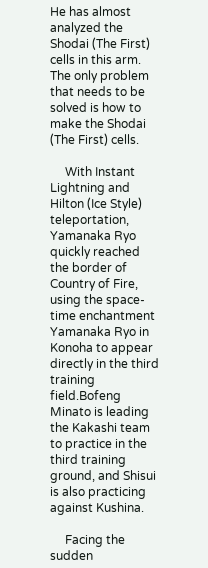He has almost analyzed the Shodai (The First) cells in this arm. The only problem that needs to be solved is how to make the Shodai (The First) cells.

     With Instant Lightning and Hilton (Ice Style) teleportation, Yamanaka Ryo quickly reached the border of Country of Fire, using the space-time enchantment Yamanaka Ryo in Konoha to appear directly in the third training field.Bofeng Minato is leading the Kakashi team to practice in the third training ground, and Shisui is also practicing against Kushina.

     Facing the sudden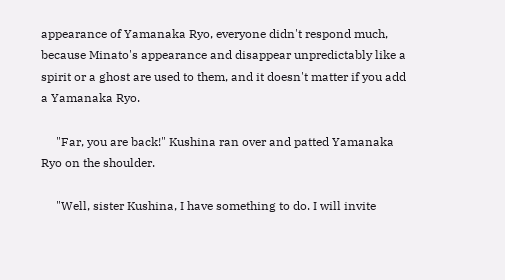appearance of Yamanaka Ryo, everyone didn't respond much, because Minato's appearance and disappear unpredictably like a spirit or a ghost are used to them, and it doesn't matter if you add a Yamanaka Ryo.

     "Far, you are back!" Kushina ran over and patted Yamanaka Ryo on the shoulder.

     "Well, sister Kushina, I have something to do. I will invite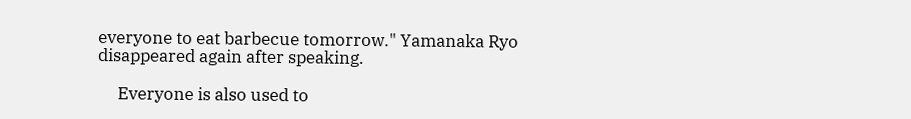everyone to eat barbecue tomorrow." Yamanaka Ryo disappeared again after speaking.

     Everyone is also used to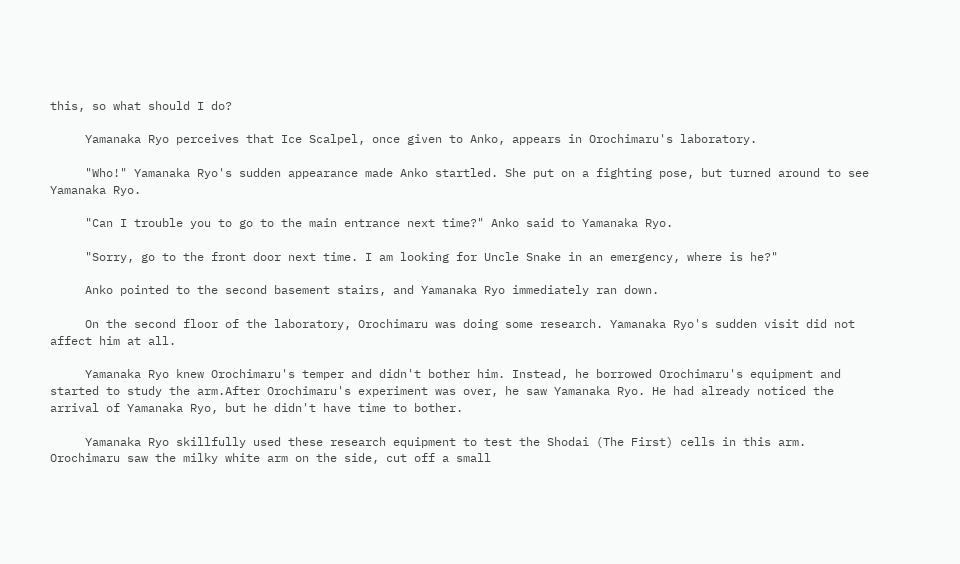this, so what should I do?

     Yamanaka Ryo perceives that Ice Scalpel, once given to Anko, appears in Orochimaru's laboratory.

     "Who!" Yamanaka Ryo's sudden appearance made Anko startled. She put on a fighting pose, but turned around to see Yamanaka Ryo.

     "Can I trouble you to go to the main entrance next time?" Anko said to Yamanaka Ryo.

     "Sorry, go to the front door next time. I am looking for Uncle Snake in an emergency, where is he?"

     Anko pointed to the second basement stairs, and Yamanaka Ryo immediately ran down.

     On the second floor of the laboratory, Orochimaru was doing some research. Yamanaka Ryo's sudden visit did not affect him at all.

     Yamanaka Ryo knew Orochimaru's temper and didn't bother him. Instead, he borrowed Orochimaru's equipment and started to study the arm.After Orochimaru's experiment was over, he saw Yamanaka Ryo. He had already noticed the arrival of Yamanaka Ryo, but he didn't have time to bother.

     Yamanaka Ryo skillfully used these research equipment to test the Shodai (The First) cells in this arm. Orochimaru saw the milky white arm on the side, cut off a small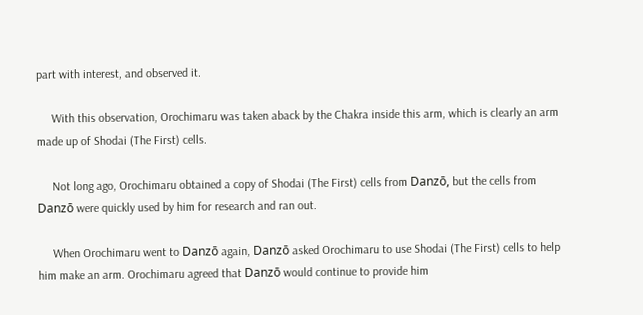part with interest, and observed it.

     With this observation, Orochimaru was taken aback by the Chakra inside this arm, which is clearly an arm made up of Shodai (The First) cells.

     Not long ago, Orochimaru obtained a copy of Shodai (The First) cells from Danzō, but the cells from Danzō were quickly used by him for research and ran out.

     When Orochimaru went to Danzō again, Danzō asked Orochimaru to use Shodai (The First) cells to help him make an arm. Orochimaru agreed that Danzō would continue to provide him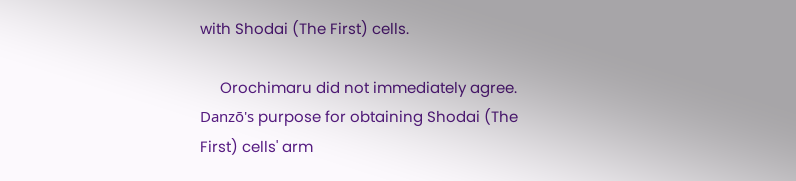with Shodai (The First) cells.

     Orochimaru did not immediately agree. Danzō's purpose for obtaining Shodai (The First) cells' arm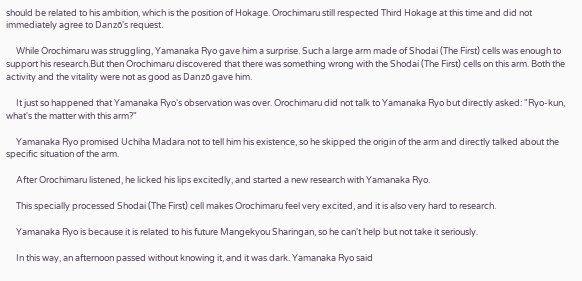should be related to his ambition, which is the position of Hokage. Orochimaru still respected Third Hokage at this time and did not immediately agree to Danzō's request.

     While Orochimaru was struggling, Yamanaka Ryo gave him a surprise. Such a large arm made of Shodai (The First) cells was enough to support his research.But then Orochimaru discovered that there was something wrong with the Shodai (The First) cells on this arm. Both the activity and the vitality were not as good as Danzō gave him.

     It just so happened that Yamanaka Ryo's observation was over. Orochimaru did not talk to Yamanaka Ryo but directly asked: "Ryo-kun, what's the matter with this arm?"

     Yamanaka Ryo promised Uchiha Madara not to tell him his existence, so he skipped the origin of the arm and directly talked about the specific situation of the arm.

     After Orochimaru listened, he licked his lips excitedly, and started a new research with Yamanaka Ryo.

     This specially processed Shodai (The First) cell makes Orochimaru feel very excited, and it is also very hard to research.

     Yamanaka Ryo is because it is related to his future Mangekyou Sharingan, so he can't help but not take it seriously.

     In this way, an afternoon passed without knowing it, and it was dark. Yamanaka Ryo said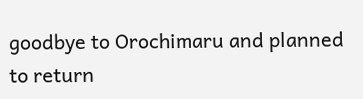goodbye to Orochimaru and planned to return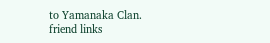to Yamanaka Clan.
friend links